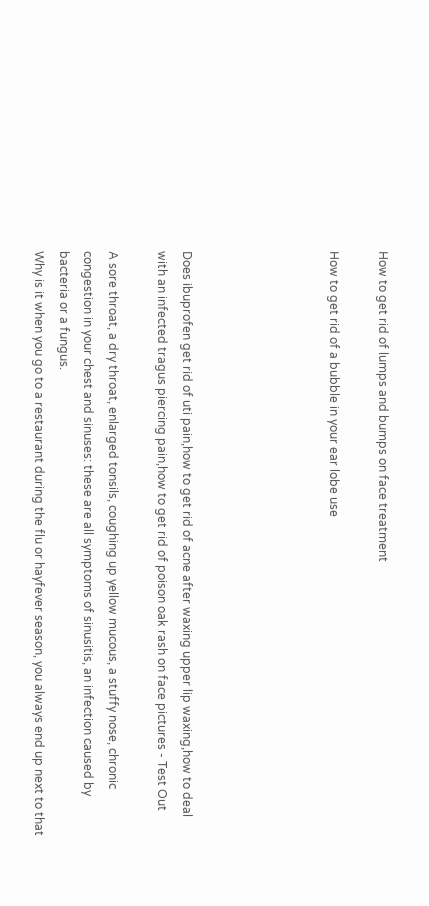How to get rid of lumps and bumps on face treatment

How to get rid of a bubble in your ear lobe use





Does ibuprofen get rid of uti pain,how to get rid of acne after waxing upper lip waxing,how to deal with an infected tragus piercing pain,how to get rid of poison oak rash on face pictures - Test Out

A sore throat, a dry throat, enlarged tonsils, coughing up yellow mucous, a stuffy nose, chronic congestion in your chest and sinuses: these are all symptoms of sinusitis, an infection caused by bacteria or a fungus.
Why is it when you go to a restaurant during the flu or hayfever season, you always end up next to that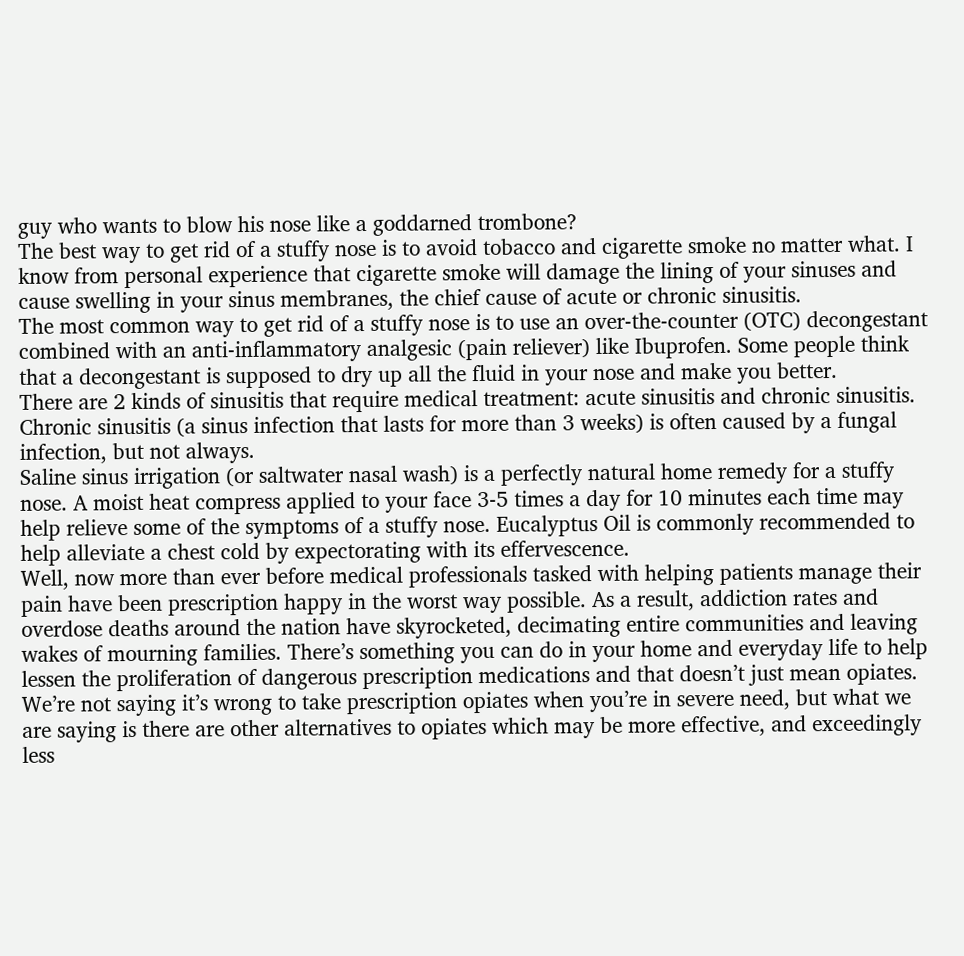guy who wants to blow his nose like a goddarned trombone?
The best way to get rid of a stuffy nose is to avoid tobacco and cigarette smoke no matter what. I know from personal experience that cigarette smoke will damage the lining of your sinuses and cause swelling in your sinus membranes, the chief cause of acute or chronic sinusitis.
The most common way to get rid of a stuffy nose is to use an over-the-counter (OTC) decongestant combined with an anti-inflammatory analgesic (pain reliever) like Ibuprofen. Some people think that a decongestant is supposed to dry up all the fluid in your nose and make you better.
There are 2 kinds of sinusitis that require medical treatment: acute sinusitis and chronic sinusitis. Chronic sinusitis (a sinus infection that lasts for more than 3 weeks) is often caused by a fungal infection, but not always.
Saline sinus irrigation (or saltwater nasal wash) is a perfectly natural home remedy for a stuffy nose. A moist heat compress applied to your face 3-5 times a day for 10 minutes each time may help relieve some of the symptoms of a stuffy nose. Eucalyptus Oil is commonly recommended to help alleviate a chest cold by expectorating with its effervescence.
Well, now more than ever before medical professionals tasked with helping patients manage their pain have been prescription happy in the worst way possible. As a result, addiction rates and overdose deaths around the nation have skyrocketed, decimating entire communities and leaving wakes of mourning families. There’s something you can do in your home and everyday life to help lessen the proliferation of dangerous prescription medications and that doesn’t just mean opiates.
We’re not saying it’s wrong to take prescription opiates when you’re in severe need, but what we are saying is there are other alternatives to opiates which may be more effective, and exceedingly less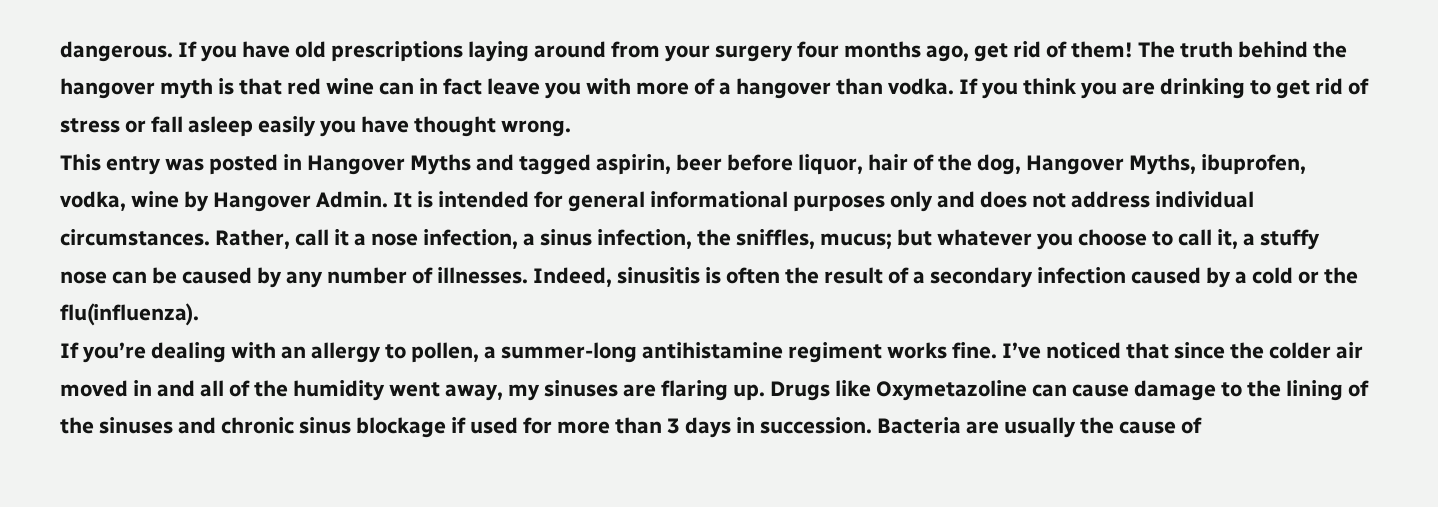dangerous. If you have old prescriptions laying around from your surgery four months ago, get rid of them! The truth behind the hangover myth is that red wine can in fact leave you with more of a hangover than vodka. If you think you are drinking to get rid of stress or fall asleep easily you have thought wrong.
This entry was posted in Hangover Myths and tagged aspirin, beer before liquor, hair of the dog, Hangover Myths, ibuprofen, vodka, wine by Hangover Admin. It is intended for general informational purposes only and does not address individual circumstances. Rather, call it a nose infection, a sinus infection, the sniffles, mucus; but whatever you choose to call it, a stuffy nose can be caused by any number of illnesses. Indeed, sinusitis is often the result of a secondary infection caused by a cold or the flu(influenza).
If you’re dealing with an allergy to pollen, a summer-long antihistamine regiment works fine. I’ve noticed that since the colder air moved in and all of the humidity went away, my sinuses are flaring up. Drugs like Oxymetazoline can cause damage to the lining of the sinuses and chronic sinus blockage if used for more than 3 days in succession. Bacteria are usually the cause of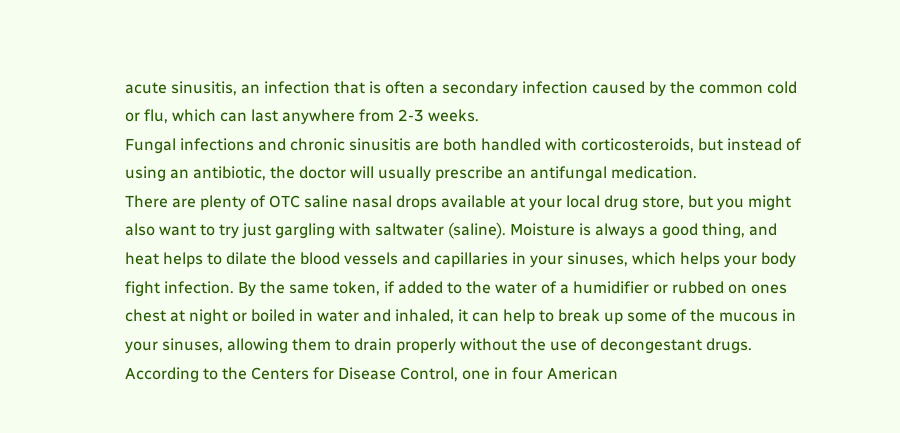acute sinusitis, an infection that is often a secondary infection caused by the common cold or flu, which can last anywhere from 2-3 weeks.
Fungal infections and chronic sinusitis are both handled with corticosteroids, but instead of using an antibiotic, the doctor will usually prescribe an antifungal medication.
There are plenty of OTC saline nasal drops available at your local drug store, but you might also want to try just gargling with saltwater (saline). Moisture is always a good thing, and heat helps to dilate the blood vessels and capillaries in your sinuses, which helps your body fight infection. By the same token, if added to the water of a humidifier or rubbed on ones chest at night or boiled in water and inhaled, it can help to break up some of the mucous in your sinuses, allowing them to drain properly without the use of decongestant drugs.
According to the Centers for Disease Control, one in four American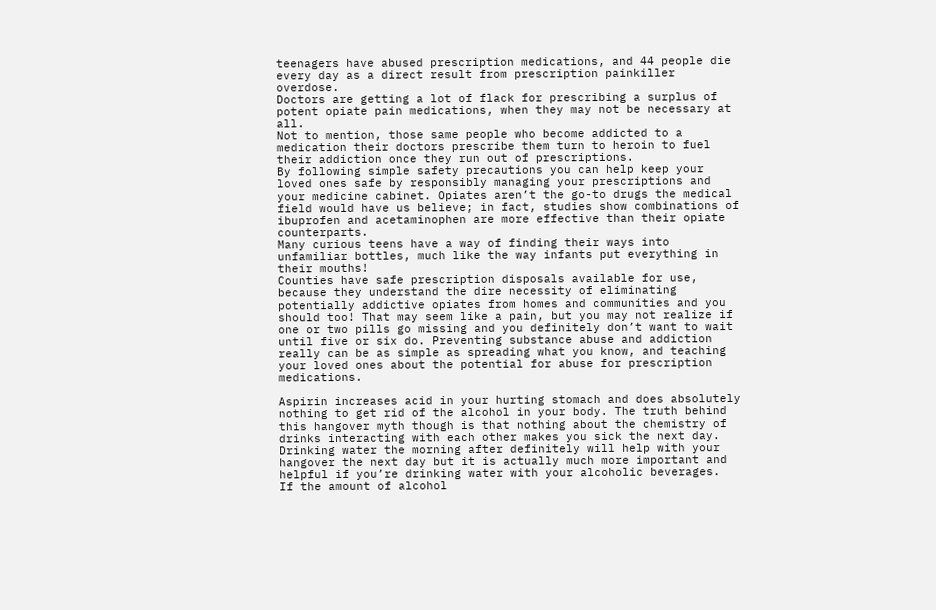teenagers have abused prescription medications, and 44 people die every day as a direct result from prescription painkiller overdose.
Doctors are getting a lot of flack for prescribing a surplus of potent opiate pain medications, when they may not be necessary at all.
Not to mention, those same people who become addicted to a medication their doctors prescribe them turn to heroin to fuel their addiction once they run out of prescriptions.
By following simple safety precautions you can help keep your loved ones safe by responsibly managing your prescriptions and your medicine cabinet. Opiates aren’t the go-to drugs the medical field would have us believe; in fact, studies show combinations of ibuprofen and acetaminophen are more effective than their opiate counterparts.
Many curious teens have a way of finding their ways into unfamiliar bottles, much like the way infants put everything in their mouths!
Counties have safe prescription disposals available for use, because they understand the dire necessity of eliminating potentially addictive opiates from homes and communities and you should too! That may seem like a pain, but you may not realize if one or two pills go missing and you definitely don’t want to wait until five or six do. Preventing substance abuse and addiction really can be as simple as spreading what you know, and teaching your loved ones about the potential for abuse for prescription medications.

Aspirin increases acid in your hurting stomach and does absolutely nothing to get rid of the alcohol in your body. The truth behind this hangover myth though is that nothing about the chemistry of drinks interacting with each other makes you sick the next day. Drinking water the morning after definitely will help with your hangover the next day but it is actually much more important and helpful if you’re drinking water with your alcoholic beverages.
If the amount of alcohol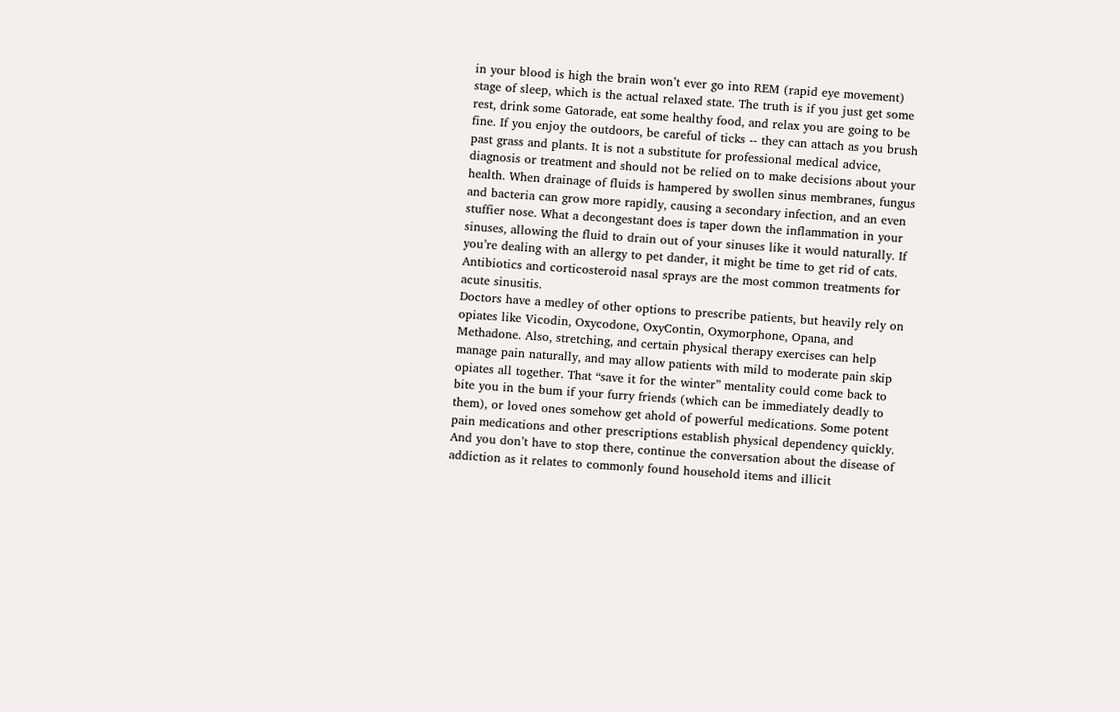in your blood is high the brain won’t ever go into REM (rapid eye movement) stage of sleep, which is the actual relaxed state. The truth is if you just get some rest, drink some Gatorade, eat some healthy food, and relax you are going to be fine. If you enjoy the outdoors, be careful of ticks -- they can attach as you brush past grass and plants. It is not a substitute for professional medical advice, diagnosis or treatment and should not be relied on to make decisions about your health. When drainage of fluids is hampered by swollen sinus membranes, fungus and bacteria can grow more rapidly, causing a secondary infection, and an even stuffier nose. What a decongestant does is taper down the inflammation in your sinuses, allowing the fluid to drain out of your sinuses like it would naturally. If you’re dealing with an allergy to pet dander, it might be time to get rid of cats. Antibiotics and corticosteroid nasal sprays are the most common treatments for acute sinusitis.
Doctors have a medley of other options to prescribe patients, but heavily rely on opiates like Vicodin, Oxycodone, OxyContin, Oxymorphone, Opana, and Methadone. Also, stretching, and certain physical therapy exercises can help manage pain naturally, and may allow patients with mild to moderate pain skip opiates all together. That “save it for the winter” mentality could come back to bite you in the bum if your furry friends (which can be immediately deadly to them), or loved ones somehow get ahold of powerful medications. Some potent pain medications and other prescriptions establish physical dependency quickly. And you don’t have to stop there, continue the conversation about the disease of addiction as it relates to commonly found household items and illicit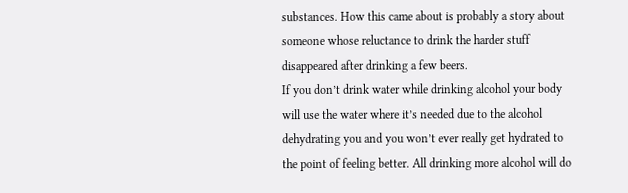substances. How this came about is probably a story about someone whose reluctance to drink the harder stuff disappeared after drinking a few beers.
If you don’t drink water while drinking alcohol your body will use the water where it’s needed due to the alcohol dehydrating you and you won’t ever really get hydrated to the point of feeling better. All drinking more alcohol will do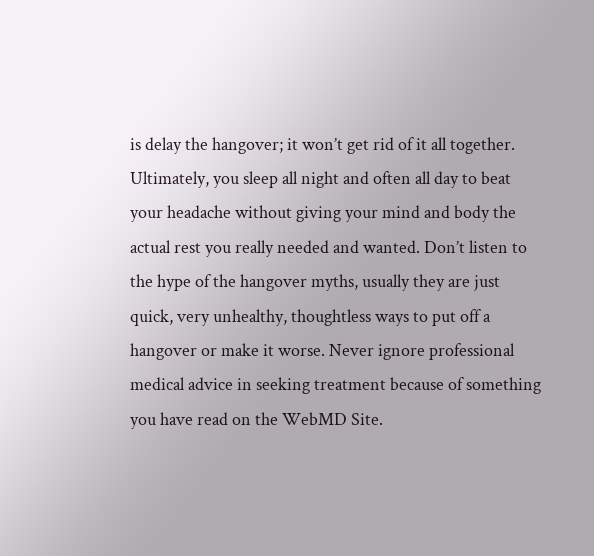is delay the hangover; it won’t get rid of it all together. Ultimately, you sleep all night and often all day to beat your headache without giving your mind and body the actual rest you really needed and wanted. Don’t listen to the hype of the hangover myths, usually they are just quick, very unhealthy, thoughtless ways to put off a hangover or make it worse. Never ignore professional medical advice in seeking treatment because of something you have read on the WebMD Site.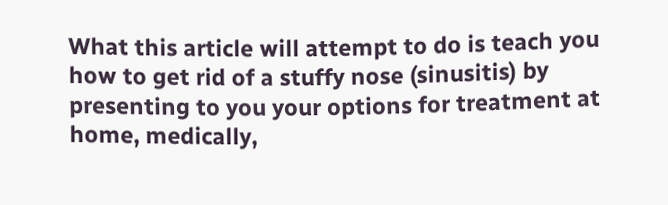What this article will attempt to do is teach you how to get rid of a stuffy nose (sinusitis) by presenting to you your options for treatment at home, medically,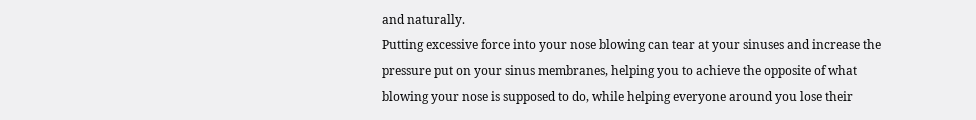and naturally.
Putting excessive force into your nose blowing can tear at your sinuses and increase the pressure put on your sinus membranes, helping you to achieve the opposite of what blowing your nose is supposed to do, while helping everyone around you lose their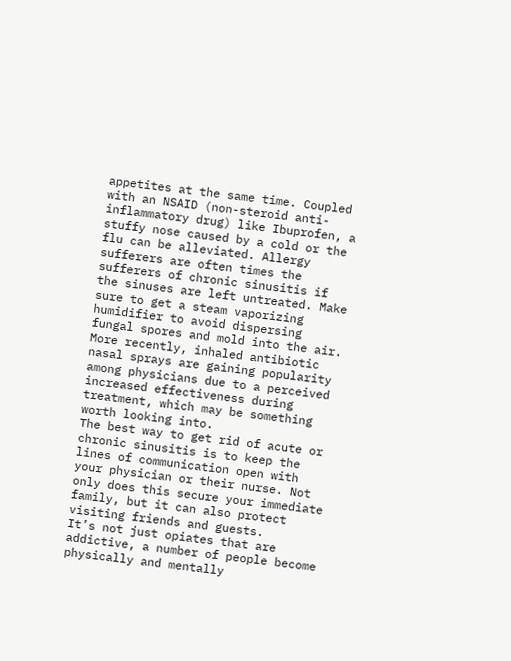appetites at the same time. Coupled with an NSAID (non-steroid anti-inflammatory drug) like Ibuprofen, a stuffy nose caused by a cold or the flu can be alleviated. Allergy sufferers are often times the sufferers of chronic sinusitis if the sinuses are left untreated. Make sure to get a steam vaporizing humidifier to avoid dispersing fungal spores and mold into the air.
More recently, inhaled antibiotic nasal sprays are gaining popularity among physicians due to a perceived increased effectiveness during treatment, which may be something worth looking into.
The best way to get rid of acute or chronic sinusitis is to keep the lines of communication open with your physician or their nurse. Not only does this secure your immediate family, but it can also protect visiting friends and guests.
It’s not just opiates that are addictive, a number of people become physically and mentally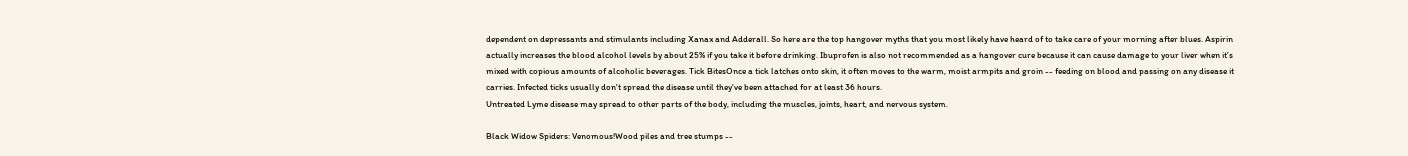dependent on depressants and stimulants including Xanax and Adderall. So here are the top hangover myths that you most likely have heard of to take care of your morning after blues. Aspirin actually increases the blood alcohol levels by about 25% if you take it before drinking. Ibuprofen is also not recommended as a hangover cure because it can cause damage to your liver when it’s mixed with copious amounts of alcoholic beverages. Tick BitesOnce a tick latches onto skin, it often moves to the warm, moist armpits and groin -- feeding on blood and passing on any disease it carries. Infected ticks usually don't spread the disease until they've been attached for at least 36 hours.
Untreated Lyme disease may spread to other parts of the body, including the muscles, joints, heart, and nervous system.

Black Widow Spiders: Venomous!Wood piles and tree stumps --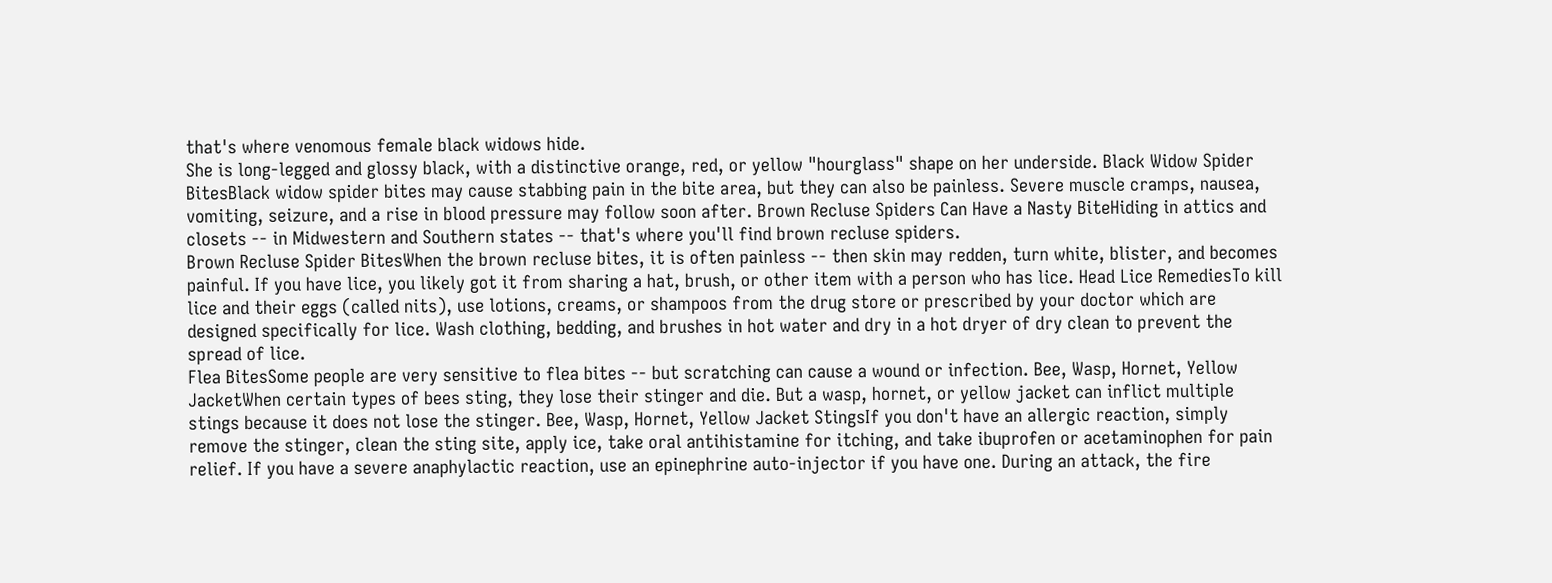that's where venomous female black widows hide.
She is long-legged and glossy black, with a distinctive orange, red, or yellow "hourglass" shape on her underside. Black Widow Spider BitesBlack widow spider bites may cause stabbing pain in the bite area, but they can also be painless. Severe muscle cramps, nausea, vomiting, seizure, and a rise in blood pressure may follow soon after. Brown Recluse Spiders Can Have a Nasty BiteHiding in attics and closets -- in Midwestern and Southern states -- that's where you'll find brown recluse spiders.
Brown Recluse Spider BitesWhen the brown recluse bites, it is often painless -- then skin may redden, turn white, blister, and becomes painful. If you have lice, you likely got it from sharing a hat, brush, or other item with a person who has lice. Head Lice RemediesTo kill lice and their eggs (called nits), use lotions, creams, or shampoos from the drug store or prescribed by your doctor which are designed specifically for lice. Wash clothing, bedding, and brushes in hot water and dry in a hot dryer of dry clean to prevent the spread of lice.
Flea BitesSome people are very sensitive to flea bites -- but scratching can cause a wound or infection. Bee, Wasp, Hornet, Yellow JacketWhen certain types of bees sting, they lose their stinger and die. But a wasp, hornet, or yellow jacket can inflict multiple stings because it does not lose the stinger. Bee, Wasp, Hornet, Yellow Jacket StingsIf you don't have an allergic reaction, simply remove the stinger, clean the sting site, apply ice, take oral antihistamine for itching, and take ibuprofen or acetaminophen for pain relief. If you have a severe anaphylactic reaction, use an epinephrine auto-injector if you have one. During an attack, the fire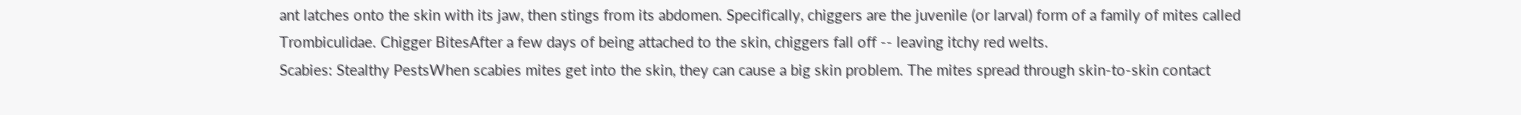ant latches onto the skin with its jaw, then stings from its abdomen. Specifically, chiggers are the juvenile (or larval) form of a family of mites called Trombiculidae. Chigger BitesAfter a few days of being attached to the skin, chiggers fall off -- leaving itchy red welts.
Scabies: Stealthy PestsWhen scabies mites get into the skin, they can cause a big skin problem. The mites spread through skin-to-skin contact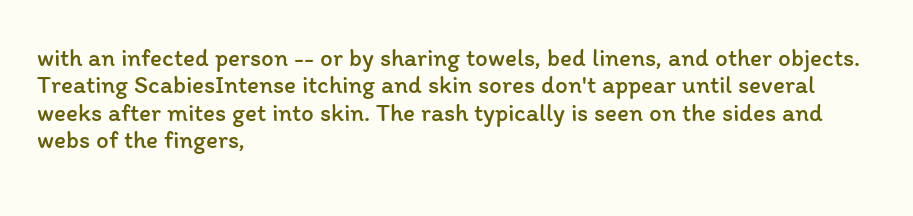with an infected person -- or by sharing towels, bed linens, and other objects.
Treating ScabiesIntense itching and skin sores don't appear until several weeks after mites get into skin. The rash typically is seen on the sides and webs of the fingers,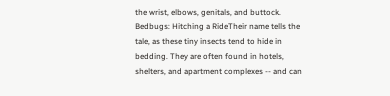the wrist, elbows, genitals, and buttock. Bedbugs: Hitching a RideTheir name tells the tale, as these tiny insects tend to hide in bedding. They are often found in hotels, shelters, and apartment complexes -- and can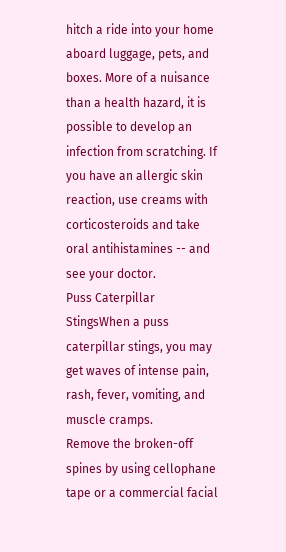hitch a ride into your home aboard luggage, pets, and boxes. More of a nuisance than a health hazard, it is possible to develop an infection from scratching. If you have an allergic skin reaction, use creams with corticosteroids and take oral antihistamines -- and see your doctor.
Puss Caterpillar StingsWhen a puss caterpillar stings, you may get waves of intense pain, rash, fever, vomiting, and muscle cramps.
Remove the broken-off spines by using cellophane tape or a commercial facial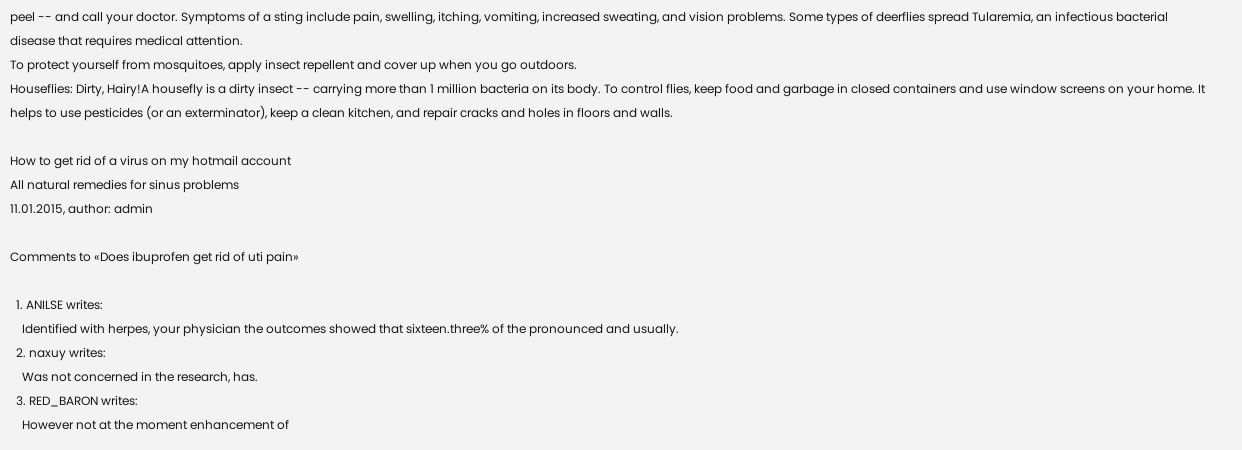peel -- and call your doctor. Symptoms of a sting include pain, swelling, itching, vomiting, increased sweating, and vision problems. Some types of deerflies spread Tularemia, an infectious bacterial disease that requires medical attention.
To protect yourself from mosquitoes, apply insect repellent and cover up when you go outdoors.
Houseflies: Dirty, Hairy!A housefly is a dirty insect -- carrying more than 1 million bacteria on its body. To control flies, keep food and garbage in closed containers and use window screens on your home. It helps to use pesticides (or an exterminator), keep a clean kitchen, and repair cracks and holes in floors and walls.

How to get rid of a virus on my hotmail account
All natural remedies for sinus problems
11.01.2015, author: admin

Comments to «Does ibuprofen get rid of uti pain»

  1. ANILSE writes:
    Identified with herpes, your physician the outcomes showed that sixteen.three% of the pronounced and usually.
  2. naxuy writes:
    Was not concerned in the research, has.
  3. RED_BARON writes:
    However not at the moment enhancement of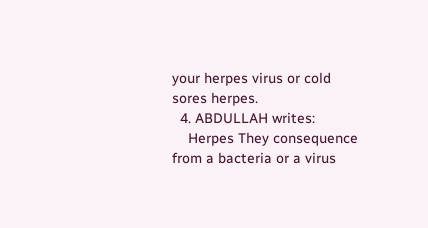your herpes virus or cold sores herpes.
  4. ABDULLAH writes:
    Herpes They consequence from a bacteria or a virus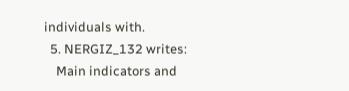individuals with.
  5. NERGIZ_132 writes:
    Main indicators and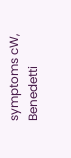symptoms cW, Benedetti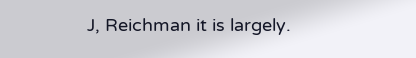J, Reichman it is largely.